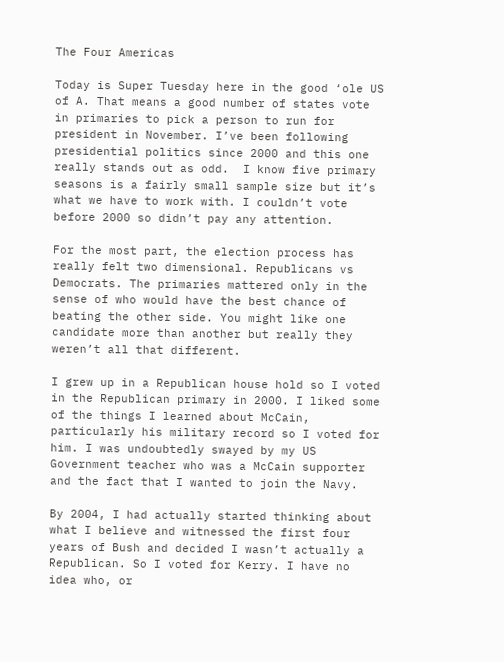The Four Americas

Today is Super Tuesday here in the good ‘ole US of A. That means a good number of states vote in primaries to pick a person to run for president in November. I’ve been following presidential politics since 2000 and this one really stands out as odd.  I know five primary seasons is a fairly small sample size but it’s what we have to work with. I couldn’t vote before 2000 so didn’t pay any attention.

For the most part, the election process has really felt two dimensional. Republicans vs Democrats. The primaries mattered only in the sense of who would have the best chance of beating the other side. You might like one candidate more than another but really they weren’t all that different.

I grew up in a Republican house hold so I voted in the Republican primary in 2000. I liked some of the things I learned about McCain, particularly his military record so I voted for him. I was undoubtedly swayed by my US Government teacher who was a McCain supporter and the fact that I wanted to join the Navy.

By 2004, I had actually started thinking about what I believe and witnessed the first four years of Bush and decided I wasn’t actually a Republican. So I voted for Kerry. I have no idea who, or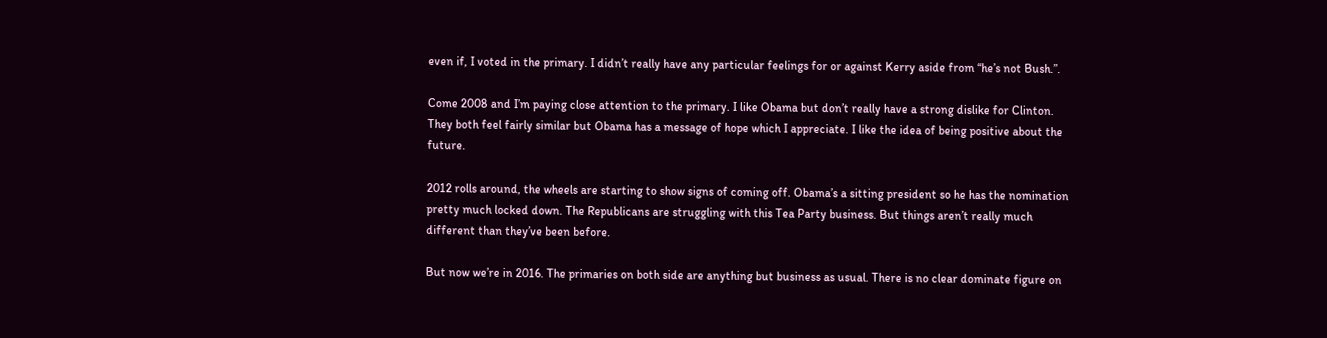even if, I voted in the primary. I didn’t really have any particular feelings for or against Kerry aside from “he’s not Bush.”.

Come 2008 and I’m paying close attention to the primary. I like Obama but don’t really have a strong dislike for Clinton. They both feel fairly similar but Obama has a message of hope which I appreciate. I like the idea of being positive about the future.

2012 rolls around, the wheels are starting to show signs of coming off. Obama’s a sitting president so he has the nomination pretty much locked down. The Republicans are struggling with this Tea Party business. But things aren’t really much different than they’ve been before.

But now we’re in 2016. The primaries on both side are anything but business as usual. There is no clear dominate figure on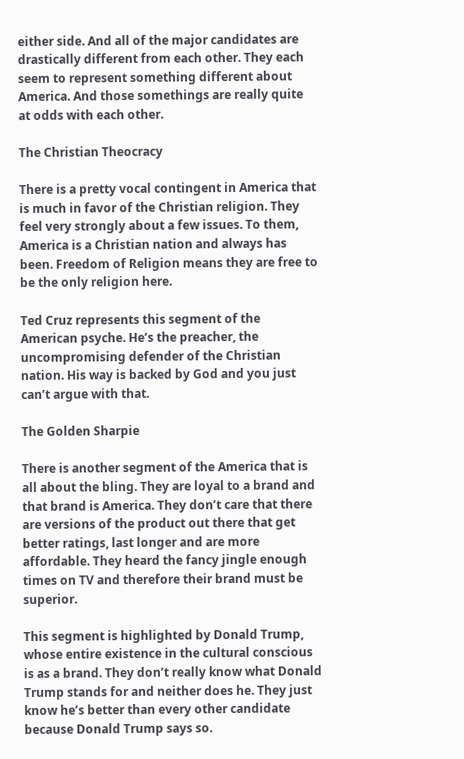either side. And all of the major candidates are drastically different from each other. They each seem to represent something different about America. And those somethings are really quite at odds with each other.

The Christian Theocracy

There is a pretty vocal contingent in America that is much in favor of the Christian religion. They feel very strongly about a few issues. To them, America is a Christian nation and always has been. Freedom of Religion means they are free to be the only religion here.

Ted Cruz represents this segment of the American psyche. He’s the preacher, the uncompromising defender of the Christian nation. His way is backed by God and you just can’t argue with that.

The Golden Sharpie

There is another segment of the America that is all about the bling. They are loyal to a brand and that brand is America. They don’t care that there are versions of the product out there that get better ratings, last longer and are more affordable. They heard the fancy jingle enough times on TV and therefore their brand must be superior.

This segment is highlighted by Donald Trump, whose entire existence in the cultural conscious is as a brand. They don’t really know what Donald Trump stands for and neither does he. They just know he’s better than every other candidate because Donald Trump says so.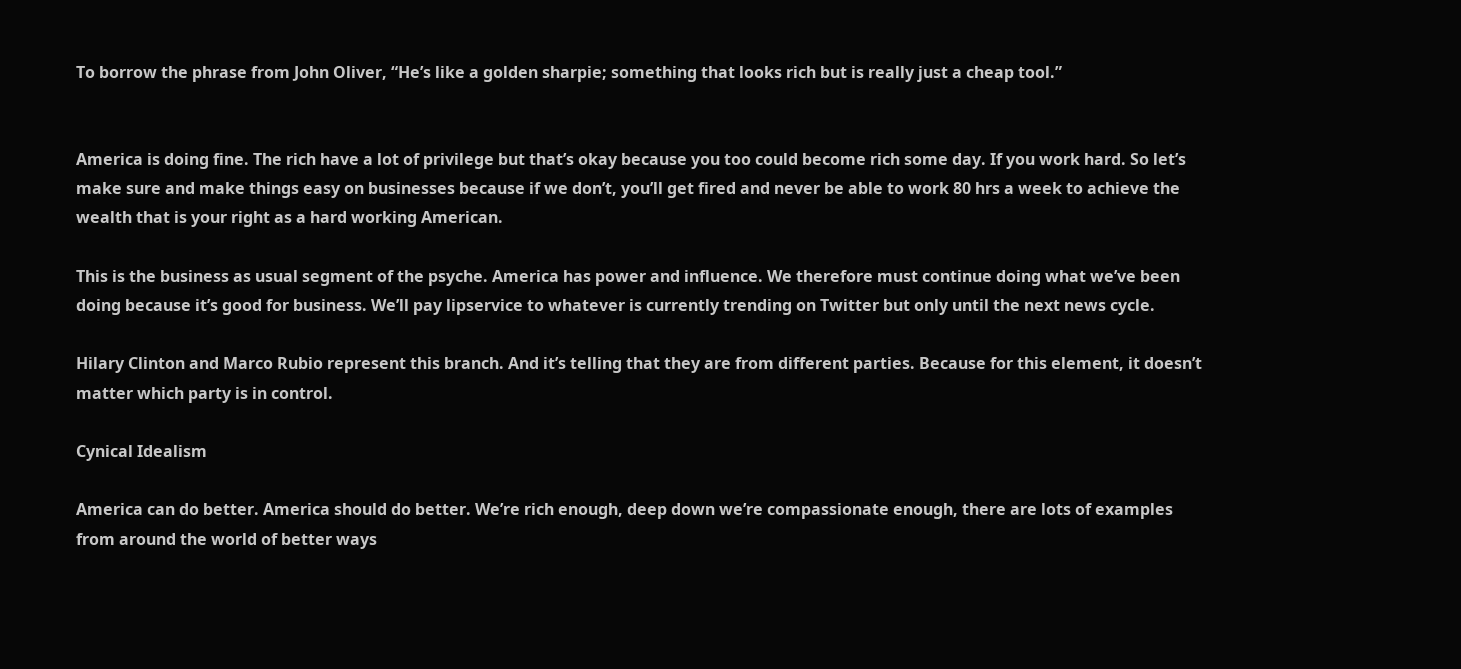To borrow the phrase from John Oliver, “He’s like a golden sharpie; something that looks rich but is really just a cheap tool.”


America is doing fine. The rich have a lot of privilege but that’s okay because you too could become rich some day. If you work hard. So let’s make sure and make things easy on businesses because if we don’t, you’ll get fired and never be able to work 80 hrs a week to achieve the wealth that is your right as a hard working American.

This is the business as usual segment of the psyche. America has power and influence. We therefore must continue doing what we’ve been doing because it’s good for business. We’ll pay lipservice to whatever is currently trending on Twitter but only until the next news cycle.

Hilary Clinton and Marco Rubio represent this branch. And it’s telling that they are from different parties. Because for this element, it doesn’t matter which party is in control.

Cynical Idealism

America can do better. America should do better. We’re rich enough, deep down we’re compassionate enough, there are lots of examples from around the world of better ways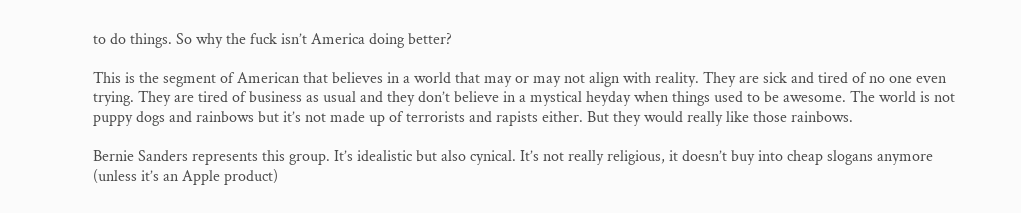to do things. So why the fuck isn’t America doing better?

This is the segment of American that believes in a world that may or may not align with reality. They are sick and tired of no one even trying. They are tired of business as usual and they don’t believe in a mystical heyday when things used to be awesome. The world is not puppy dogs and rainbows but it’s not made up of terrorists and rapists either. But they would really like those rainbows.

Bernie Sanders represents this group. It’s idealistic but also cynical. It’s not really religious, it doesn’t buy into cheap slogans anymore (unless it’s an Apple product)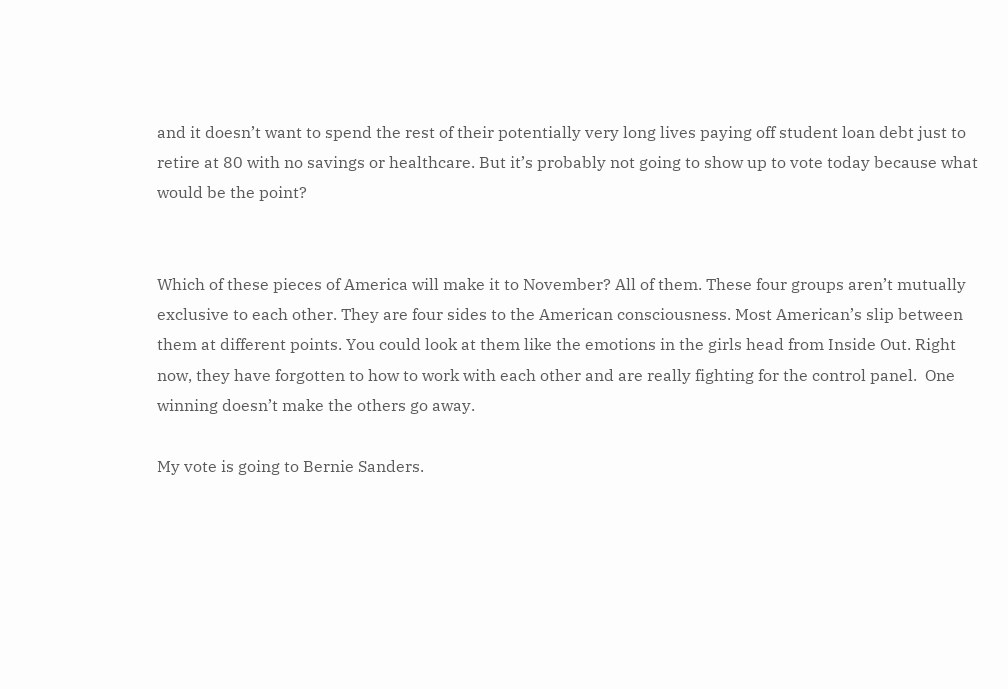and it doesn’t want to spend the rest of their potentially very long lives paying off student loan debt just to retire at 80 with no savings or healthcare. But it’s probably not going to show up to vote today because what would be the point?


Which of these pieces of America will make it to November? All of them. These four groups aren’t mutually exclusive to each other. They are four sides to the American consciousness. Most American’s slip between them at different points. You could look at them like the emotions in the girls head from Inside Out. Right now, they have forgotten to how to work with each other and are really fighting for the control panel.  One winning doesn’t make the others go away.

My vote is going to Bernie Sanders.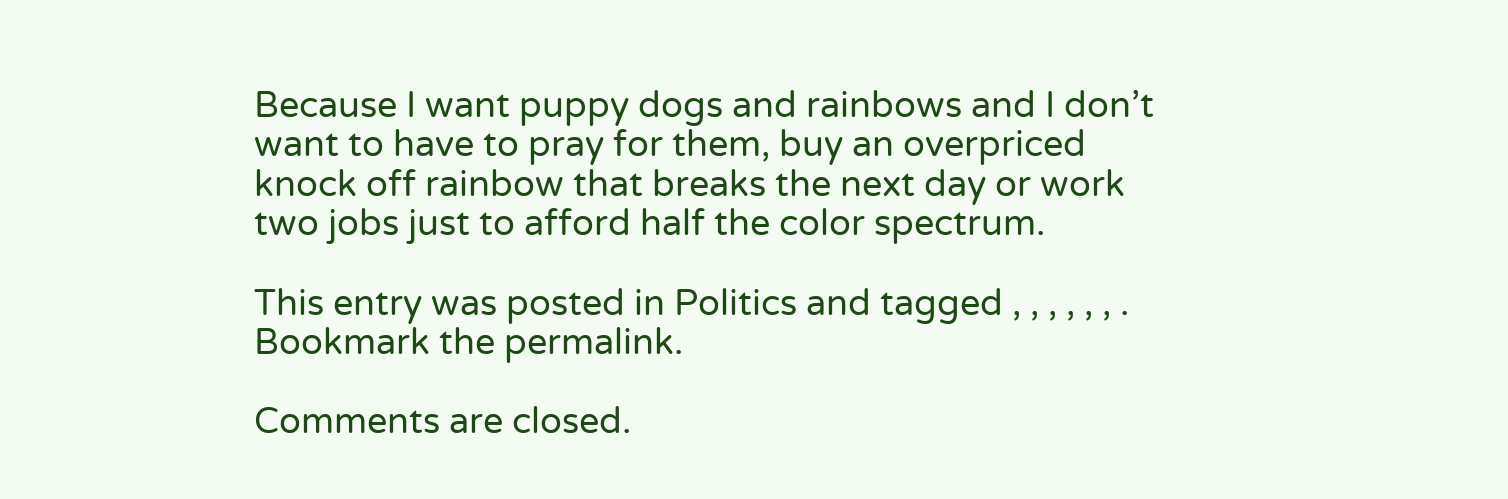Because I want puppy dogs and rainbows and I don’t want to have to pray for them, buy an overpriced knock off rainbow that breaks the next day or work two jobs just to afford half the color spectrum.

This entry was posted in Politics and tagged , , , , , , . Bookmark the permalink.

Comments are closed.